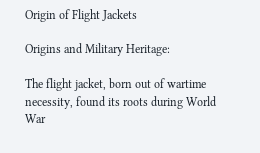Origin of Flight Jackets

Origins and Military Heritage:

The flight jacket, born out of wartime necessity, found its roots during World War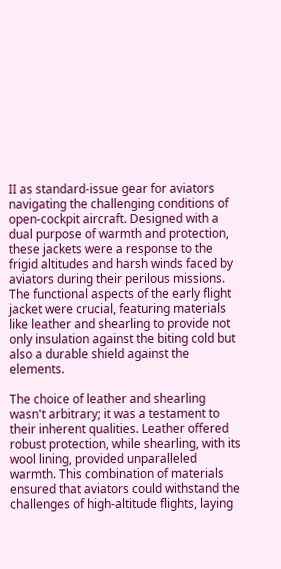II as standard-issue gear for aviators navigating the challenging conditions of open-cockpit aircraft. Designed with a dual purpose of warmth and protection, these jackets were a response to the frigid altitudes and harsh winds faced by aviators during their perilous missions. The functional aspects of the early flight jacket were crucial, featuring materials like leather and shearling to provide not only insulation against the biting cold but also a durable shield against the elements.

The choice of leather and shearling wasn't arbitrary; it was a testament to their inherent qualities. Leather offered robust protection, while shearling, with its wool lining, provided unparalleled warmth. This combination of materials ensured that aviators could withstand the challenges of high-altitude flights, laying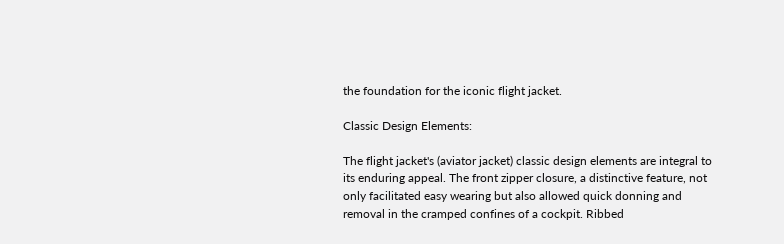the foundation for the iconic flight jacket.

Classic Design Elements:

The flight jacket's (aviator jacket) classic design elements are integral to its enduring appeal. The front zipper closure, a distinctive feature, not only facilitated easy wearing but also allowed quick donning and removal in the cramped confines of a cockpit. Ribbed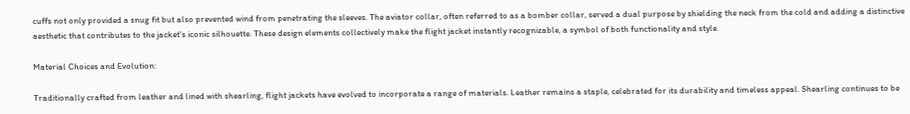cuffs not only provided a snug fit but also prevented wind from penetrating the sleeves. The aviator collar, often referred to as a bomber collar, served a dual purpose by shielding the neck from the cold and adding a distinctive aesthetic that contributes to the jacket's iconic silhouette. These design elements collectively make the flight jacket instantly recognizable, a symbol of both functionality and style.

Material Choices and Evolution:

Traditionally crafted from leather and lined with shearling, flight jackets have evolved to incorporate a range of materials. Leather remains a staple, celebrated for its durability and timeless appeal. Shearling continues to be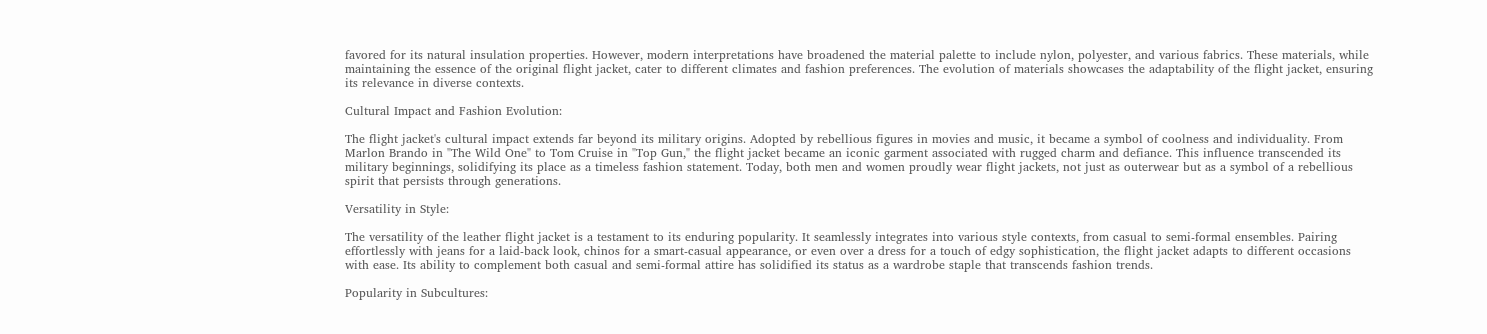favored for its natural insulation properties. However, modern interpretations have broadened the material palette to include nylon, polyester, and various fabrics. These materials, while maintaining the essence of the original flight jacket, cater to different climates and fashion preferences. The evolution of materials showcases the adaptability of the flight jacket, ensuring its relevance in diverse contexts.

Cultural Impact and Fashion Evolution:

The flight jacket's cultural impact extends far beyond its military origins. Adopted by rebellious figures in movies and music, it became a symbol of coolness and individuality. From Marlon Brando in "The Wild One" to Tom Cruise in "Top Gun," the flight jacket became an iconic garment associated with rugged charm and defiance. This influence transcended its military beginnings, solidifying its place as a timeless fashion statement. Today, both men and women proudly wear flight jackets, not just as outerwear but as a symbol of a rebellious spirit that persists through generations.

Versatility in Style:

The versatility of the leather flight jacket is a testament to its enduring popularity. It seamlessly integrates into various style contexts, from casual to semi-formal ensembles. Pairing effortlessly with jeans for a laid-back look, chinos for a smart-casual appearance, or even over a dress for a touch of edgy sophistication, the flight jacket adapts to different occasions with ease. Its ability to complement both casual and semi-formal attire has solidified its status as a wardrobe staple that transcends fashion trends.

Popularity in Subcultures: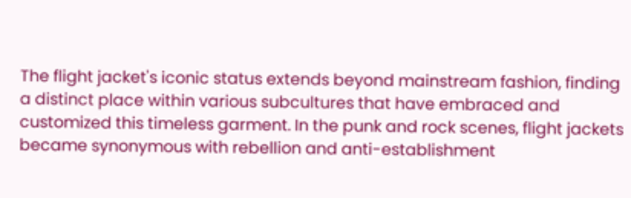The flight jacket's iconic status extends beyond mainstream fashion, finding a distinct place within various subcultures that have embraced and customized this timeless garment. In the punk and rock scenes, flight jackets became synonymous with rebellion and anti-establishment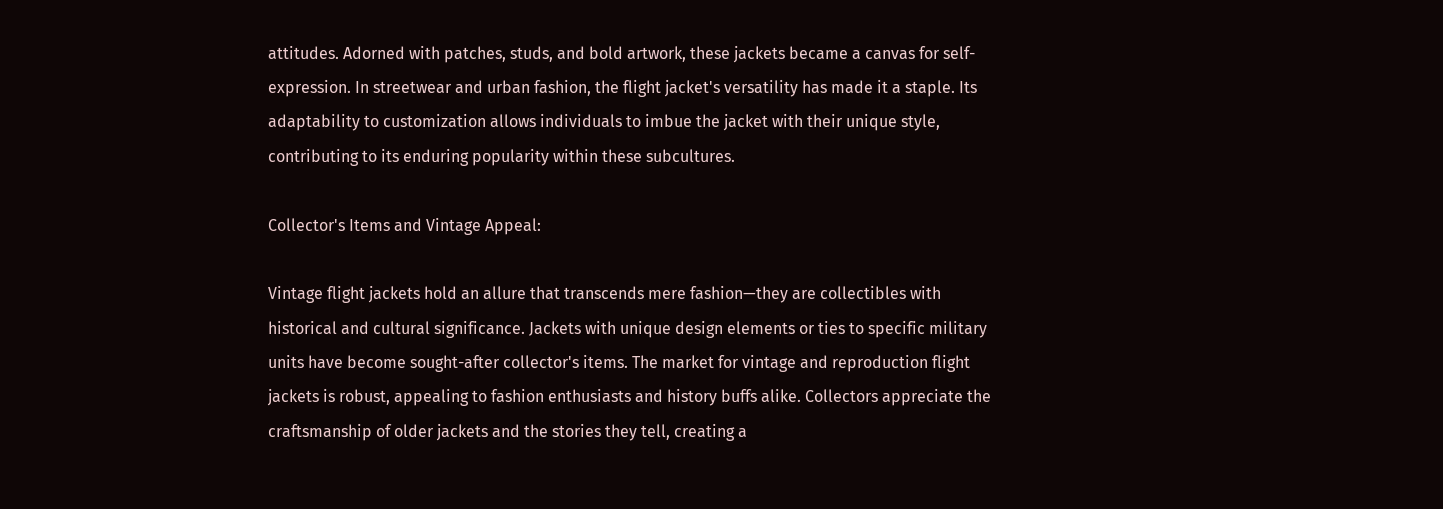attitudes. Adorned with patches, studs, and bold artwork, these jackets became a canvas for self-expression. In streetwear and urban fashion, the flight jacket's versatility has made it a staple. Its adaptability to customization allows individuals to imbue the jacket with their unique style, contributing to its enduring popularity within these subcultures.

Collector's Items and Vintage Appeal:

Vintage flight jackets hold an allure that transcends mere fashion—they are collectibles with historical and cultural significance. Jackets with unique design elements or ties to specific military units have become sought-after collector's items. The market for vintage and reproduction flight jackets is robust, appealing to fashion enthusiasts and history buffs alike. Collectors appreciate the craftsmanship of older jackets and the stories they tell, creating a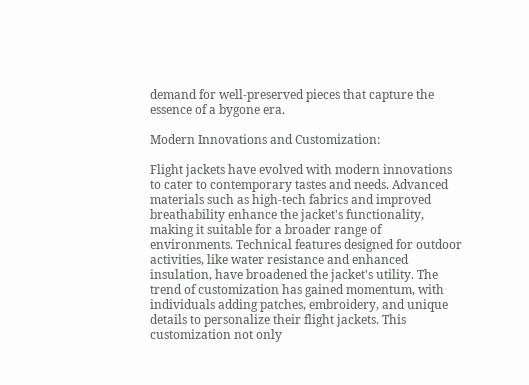demand for well-preserved pieces that capture the essence of a bygone era.

Modern Innovations and Customization:

Flight jackets have evolved with modern innovations to cater to contemporary tastes and needs. Advanced materials such as high-tech fabrics and improved breathability enhance the jacket's functionality, making it suitable for a broader range of environments. Technical features designed for outdoor activities, like water resistance and enhanced insulation, have broadened the jacket's utility. The trend of customization has gained momentum, with individuals adding patches, embroidery, and unique details to personalize their flight jackets. This customization not only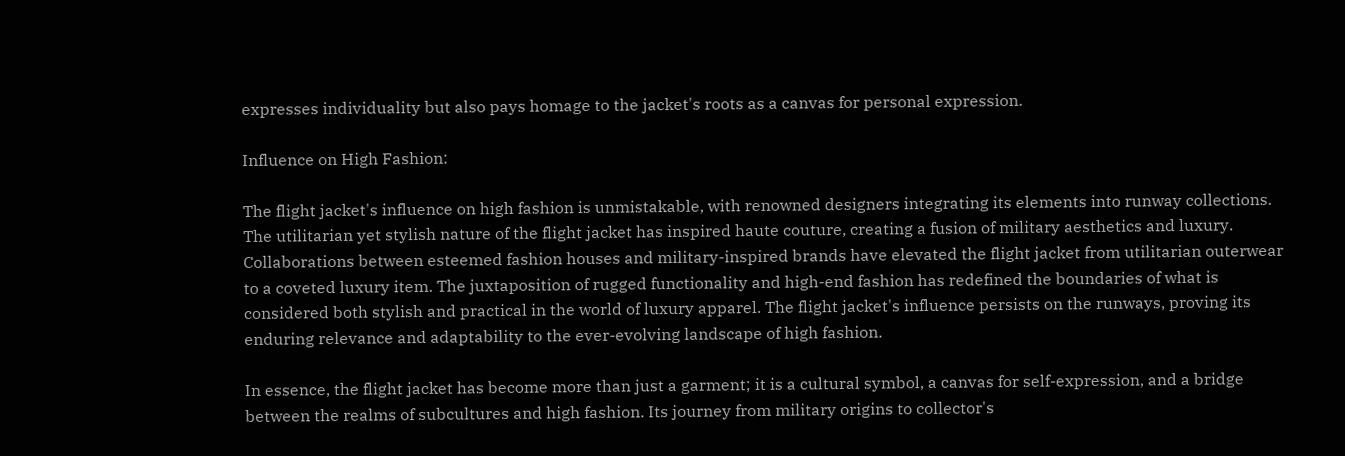expresses individuality but also pays homage to the jacket's roots as a canvas for personal expression.

Influence on High Fashion:

The flight jacket's influence on high fashion is unmistakable, with renowned designers integrating its elements into runway collections. The utilitarian yet stylish nature of the flight jacket has inspired haute couture, creating a fusion of military aesthetics and luxury. Collaborations between esteemed fashion houses and military-inspired brands have elevated the flight jacket from utilitarian outerwear to a coveted luxury item. The juxtaposition of rugged functionality and high-end fashion has redefined the boundaries of what is considered both stylish and practical in the world of luxury apparel. The flight jacket's influence persists on the runways, proving its enduring relevance and adaptability to the ever-evolving landscape of high fashion.

In essence, the flight jacket has become more than just a garment; it is a cultural symbol, a canvas for self-expression, and a bridge between the realms of subcultures and high fashion. Its journey from military origins to collector's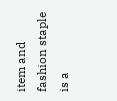item and fashion staple is a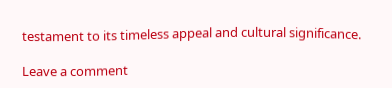testament to its timeless appeal and cultural significance.

Leave a comment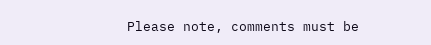Please note, comments must be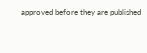approved before they are published